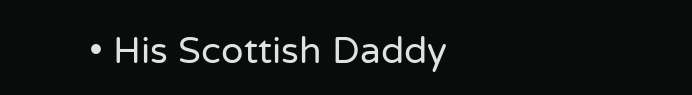• His Scottish Daddy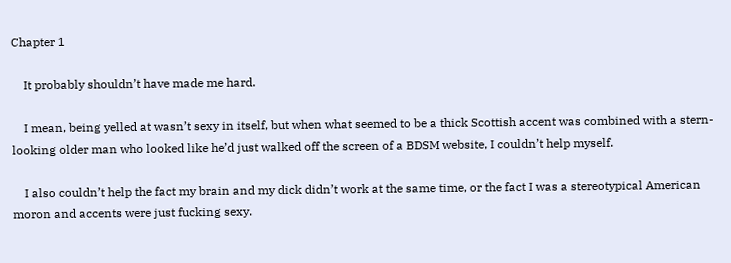Chapter 1

    It probably shouldn’t have made me hard.

    I mean, being yelled at wasn’t sexy in itself, but when what seemed to be a thick Scottish accent was combined with a stern-looking older man who looked like he’d just walked off the screen of a BDSM website, I couldn’t help myself.

    I also couldn’t help the fact my brain and my dick didn’t work at the same time, or the fact I was a stereotypical American moron and accents were just fucking sexy.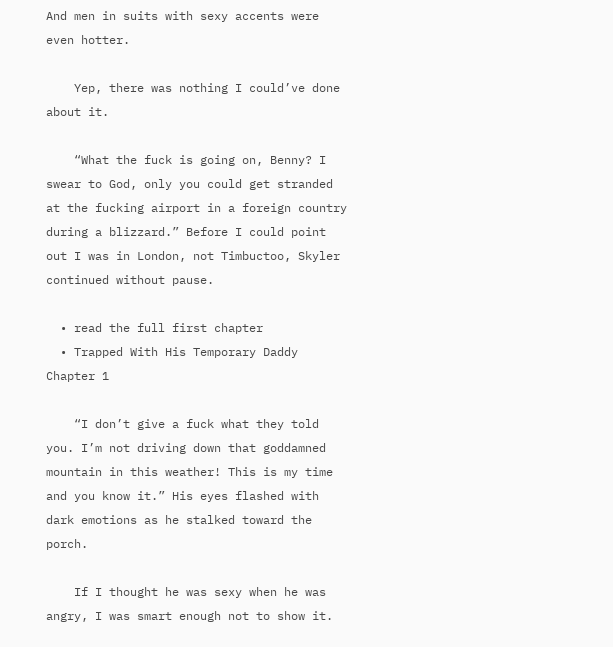And men in suits with sexy accents were even hotter.

    Yep, there was nothing I could’ve done about it.

    “What the fuck is going on, Benny? I swear to God, only you could get stranded at the fucking airport in a foreign country during a blizzard.” Before I could point out I was in London, not Timbuctoo, Skyler continued without pause.

  • read the full first chapter
  • Trapped With His Temporary Daddy Chapter 1

    “I don’t give a fuck what they told you. I’m not driving down that goddamned mountain in this weather! This is my time and you know it.” His eyes flashed with dark emotions as he stalked toward the porch.

    If I thought he was sexy when he was angry, I was smart enough not to show it.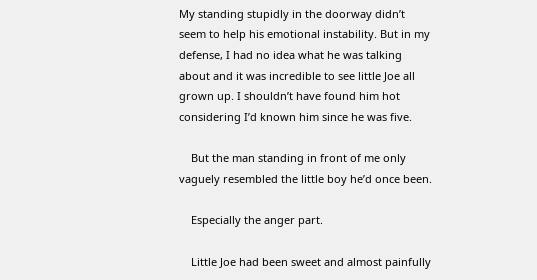My standing stupidly in the doorway didn’t seem to help his emotional instability. But in my defense, I had no idea what he was talking about and it was incredible to see little Joe all grown up. I shouldn’t have found him hot considering I’d known him since he was five.

    But the man standing in front of me only vaguely resembled the little boy he’d once been.

    Especially the anger part.

    Little Joe had been sweet and almost painfully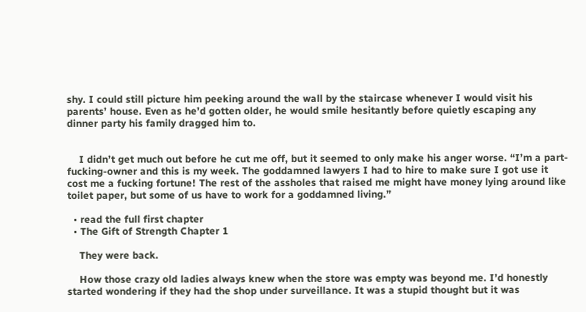shy. I could still picture him peeking around the wall by the staircase whenever I would visit his parents’ house. Even as he’d gotten older, he would smile hesitantly before quietly escaping any dinner party his family dragged him to.


    I didn’t get much out before he cut me off, but it seemed to only make his anger worse. “I’m a part-fucking-owner and this is my week. The goddamned lawyers I had to hire to make sure I got use it cost me a fucking fortune! The rest of the assholes that raised me might have money lying around like toilet paper, but some of us have to work for a goddamned living.”

  • read the full first chapter
  • The Gift of Strength Chapter 1

    They were back.

    How those crazy old ladies always knew when the store was empty was beyond me. I’d honestly started wondering if they had the shop under surveillance. It was a stupid thought but it was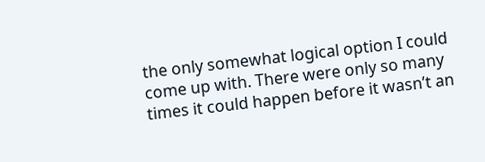the only somewhat logical option I could come up with. There were only so many times it could happen before it wasn’t an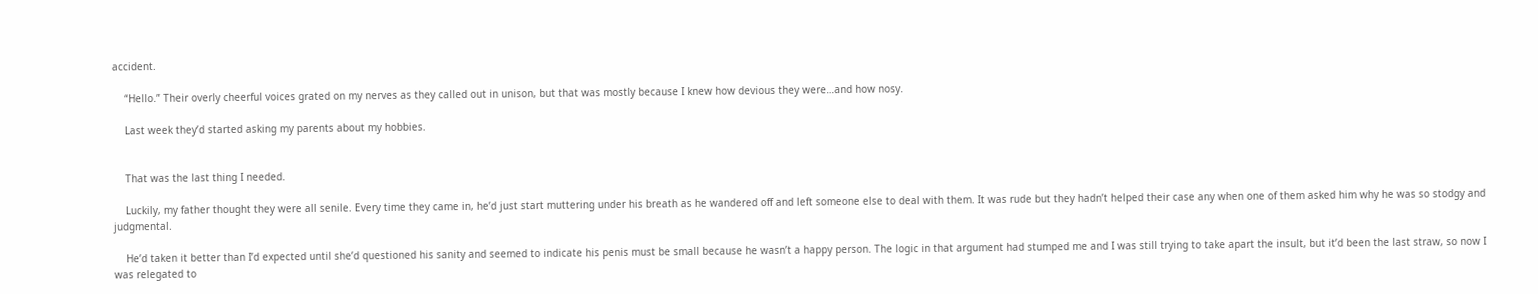accident.

    “Hello.” Their overly cheerful voices grated on my nerves as they called out in unison, but that was mostly because I knew how devious they were…and how nosy.

    Last week they’d started asking my parents about my hobbies.


    That was the last thing I needed.

    Luckily, my father thought they were all senile. Every time they came in, he’d just start muttering under his breath as he wandered off and left someone else to deal with them. It was rude but they hadn’t helped their case any when one of them asked him why he was so stodgy and judgmental.

    He’d taken it better than I’d expected until she’d questioned his sanity and seemed to indicate his penis must be small because he wasn’t a happy person. The logic in that argument had stumped me and I was still trying to take apart the insult, but it’d been the last straw, so now I was relegated to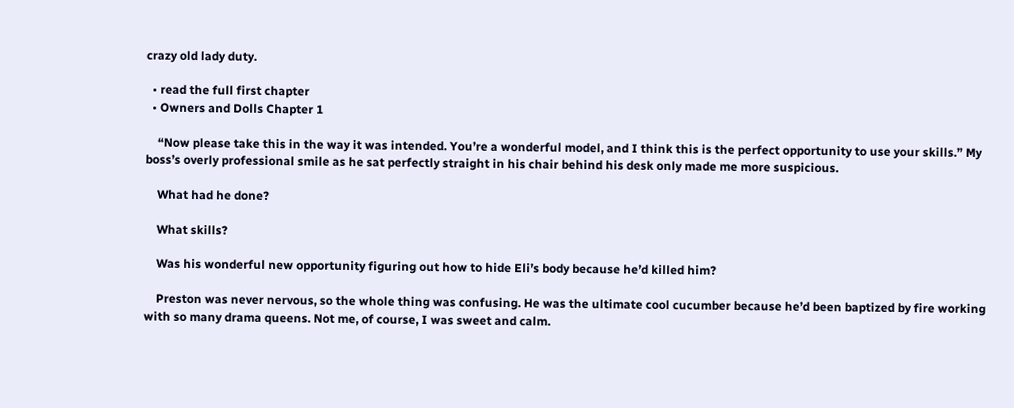crazy old lady duty.

  • read the full first chapter
  • Owners and Dolls Chapter 1

    “Now please take this in the way it was intended. You’re a wonderful model, and I think this is the perfect opportunity to use your skills.” My boss’s overly professional smile as he sat perfectly straight in his chair behind his desk only made me more suspicious.

    What had he done?

    What skills?

    Was his wonderful new opportunity figuring out how to hide Eli’s body because he’d killed him?

    Preston was never nervous, so the whole thing was confusing. He was the ultimate cool cucumber because he’d been baptized by fire working with so many drama queens. Not me, of course, I was sweet and calm.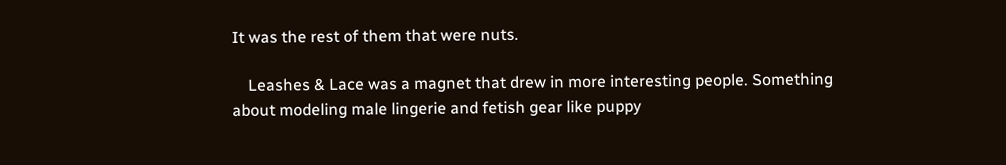It was the rest of them that were nuts.

    Leashes & Lace was a magnet that drew in more interesting people. Something about modeling male lingerie and fetish gear like puppy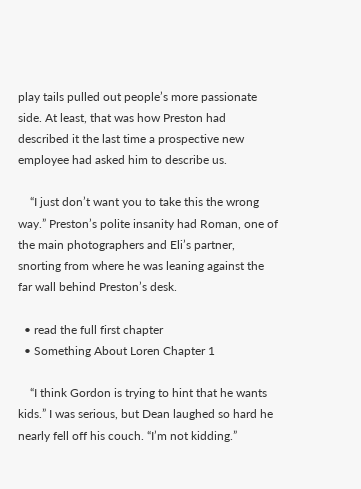play tails pulled out people’s more passionate side. At least, that was how Preston had described it the last time a prospective new employee had asked him to describe us.

    “I just don’t want you to take this the wrong way.” Preston’s polite insanity had Roman, one of the main photographers and Eli’s partner, snorting from where he was leaning against the far wall behind Preston’s desk.

  • read the full first chapter
  • Something About Loren Chapter 1

    “I think Gordon is trying to hint that he wants kids.” I was serious, but Dean laughed so hard he nearly fell off his couch. “I’m not kidding.”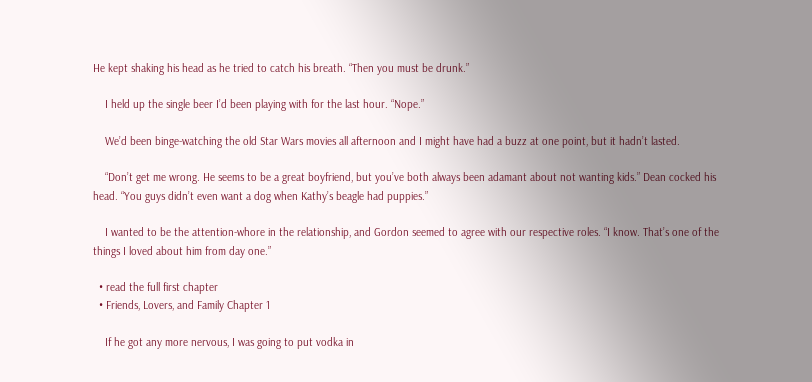He kept shaking his head as he tried to catch his breath. “Then you must be drunk.”

    I held up the single beer I’d been playing with for the last hour. “Nope.”

    We’d been binge-watching the old Star Wars movies all afternoon and I might have had a buzz at one point, but it hadn’t lasted.

    “Don’t get me wrong. He seems to be a great boyfriend, but you’ve both always been adamant about not wanting kids.” Dean cocked his head. “You guys didn’t even want a dog when Kathy’s beagle had puppies.”

    I wanted to be the attention-whore in the relationship, and Gordon seemed to agree with our respective roles. “I know. That’s one of the things I loved about him from day one.”

  • read the full first chapter
  • Friends, Lovers, and Family Chapter 1

    If he got any more nervous, I was going to put vodka in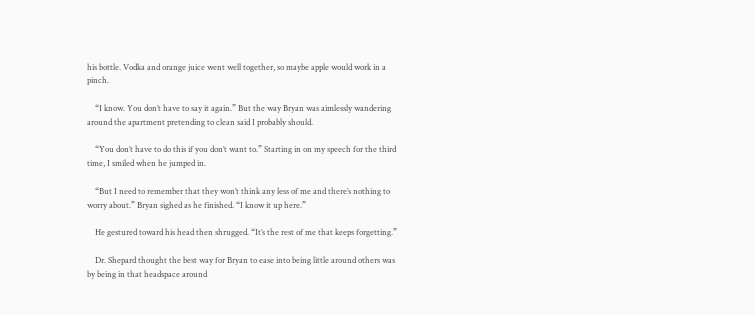his bottle. Vodka and orange juice went well together, so maybe apple would work in a pinch.

    “I know. You don’t have to say it again.” But the way Bryan was aimlessly wandering around the apartment pretending to clean said I probably should.

    “You don’t have to do this if you don’t want to.” Starting in on my speech for the third time, I smiled when he jumped in.

    “But I need to remember that they won’t think any less of me and there’s nothing to worry about.” Bryan sighed as he finished. “I know it up here.”

    He gestured toward his head then shrugged. “It’s the rest of me that keeps forgetting.”

    Dr. Shepard thought the best way for Bryan to ease into being little around others was by being in that headspace around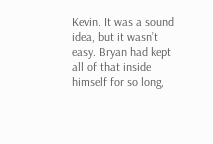Kevin. It was a sound idea, but it wasn’t easy. Bryan had kept all of that inside himself for so long,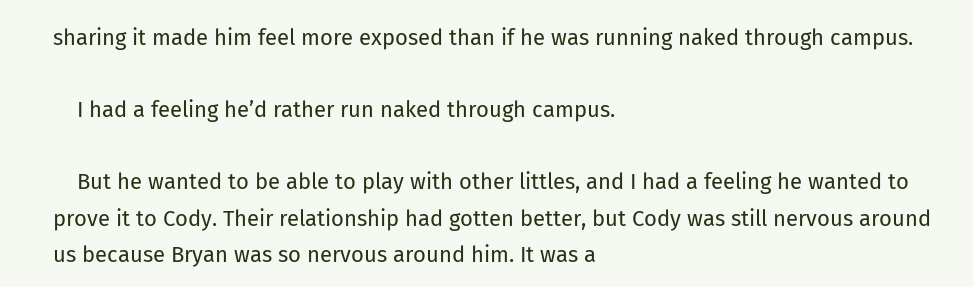sharing it made him feel more exposed than if he was running naked through campus.

    I had a feeling he’d rather run naked through campus.

    But he wanted to be able to play with other littles, and I had a feeling he wanted to prove it to Cody. Their relationship had gotten better, but Cody was still nervous around us because Bryan was so nervous around him. It was a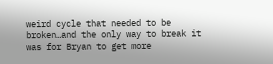weird cycle that needed to be broken…and the only way to break it was for Bryan to get more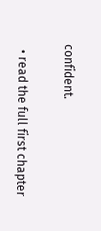confident.

  • read the full first chapter